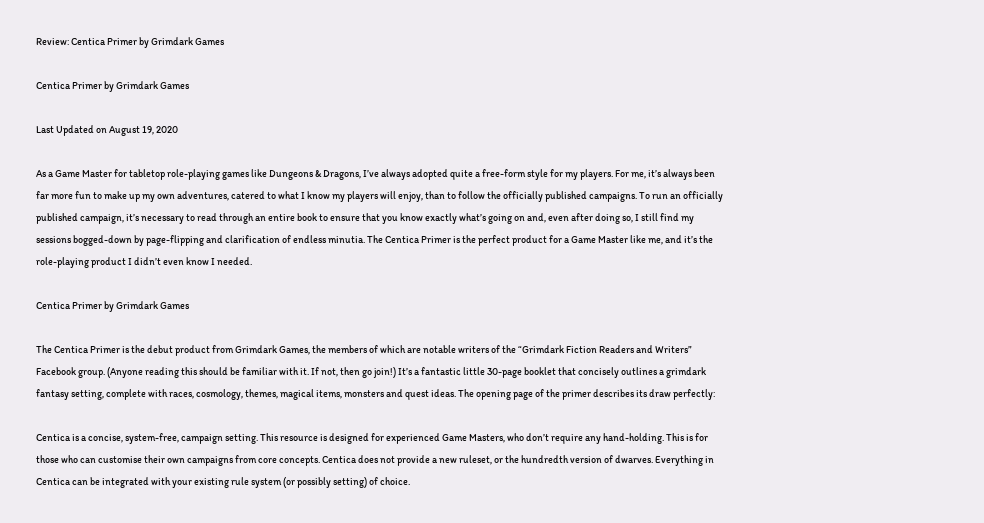Review: Centica Primer by Grimdark Games

Centica Primer by Grimdark Games

Last Updated on August 19, 2020

As a Game Master for tabletop role-playing games like Dungeons & Dragons, I’ve always adopted quite a free-form style for my players. For me, it’s always been far more fun to make up my own adventures, catered to what I know my players will enjoy, than to follow the officially published campaigns. To run an officially published campaign, it’s necessary to read through an entire book to ensure that you know exactly what’s going on and, even after doing so, I still find my sessions bogged-down by page-flipping and clarification of endless minutia. The Centica Primer is the perfect product for a Game Master like me, and it’s the role-playing product I didn’t even know I needed.

Centica Primer by Grimdark Games

The Centica Primer is the debut product from Grimdark Games, the members of which are notable writers of the “Grimdark Fiction Readers and Writers” Facebook group. (Anyone reading this should be familiar with it. If not, then go join!) It’s a fantastic little 30-page booklet that concisely outlines a grimdark fantasy setting, complete with races, cosmology, themes, magical items, monsters and quest ideas. The opening page of the primer describes its draw perfectly:

Centica is a concise, system-free, campaign setting. This resource is designed for experienced Game Masters, who don’t require any hand-holding. This is for those who can customise their own campaigns from core concepts. Centica does not provide a new ruleset, or the hundredth version of dwarves. Everything in Centica can be integrated with your existing rule system (or possibly setting) of choice.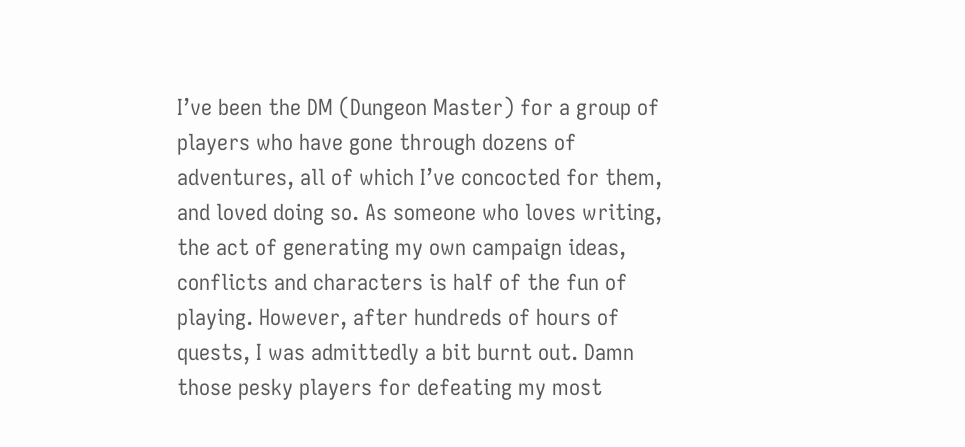I’ve been the DM (Dungeon Master) for a group of players who have gone through dozens of adventures, all of which I’ve concocted for them, and loved doing so. As someone who loves writing, the act of generating my own campaign ideas, conflicts and characters is half of the fun of playing. However, after hundreds of hours of quests, I was admittedly a bit burnt out. Damn those pesky players for defeating my most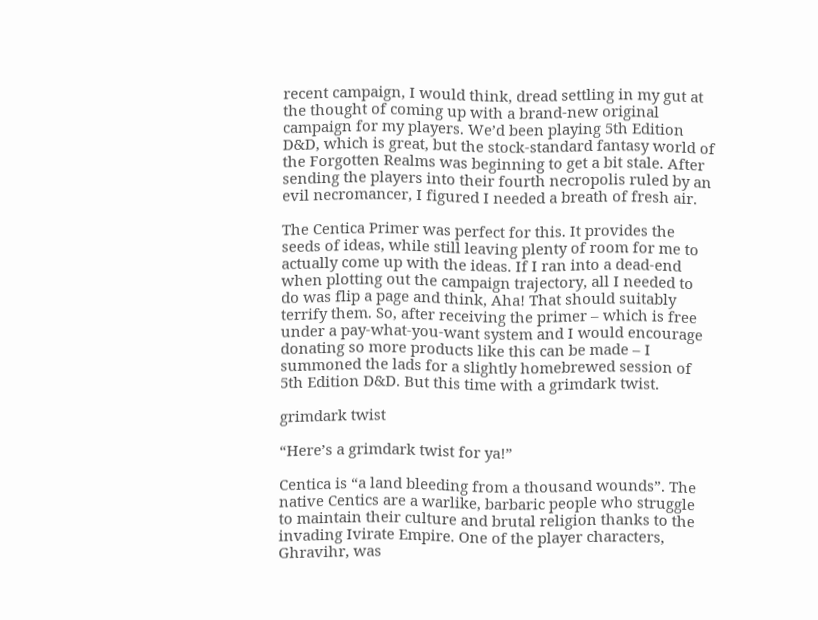recent campaign, I would think, dread settling in my gut at the thought of coming up with a brand-new original campaign for my players. We’d been playing 5th Edition D&D, which is great, but the stock-standard fantasy world of the Forgotten Realms was beginning to get a bit stale. After sending the players into their fourth necropolis ruled by an evil necromancer, I figured I needed a breath of fresh air.

The Centica Primer was perfect for this. It provides the seeds of ideas, while still leaving plenty of room for me to actually come up with the ideas. If I ran into a dead-end when plotting out the campaign trajectory, all I needed to do was flip a page and think, Aha! That should suitably terrify them. So, after receiving the primer – which is free under a pay-what-you-want system and I would encourage donating so more products like this can be made – I summoned the lads for a slightly homebrewed session of 5th Edition D&D. But this time with a grimdark twist.

grimdark twist

“Here’s a grimdark twist for ya!”

Centica is “a land bleeding from a thousand wounds”. The native Centics are a warlike, barbaric people who struggle to maintain their culture and brutal religion thanks to the invading Ivirate Empire. One of the player characters, Ghravihr, was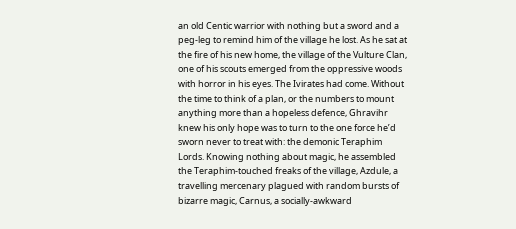an old Centic warrior with nothing but a sword and a peg-leg to remind him of the village he lost. As he sat at the fire of his new home, the village of the Vulture Clan, one of his scouts emerged from the oppressive woods with horror in his eyes. The Ivirates had come. Without the time to think of a plan, or the numbers to mount anything more than a hopeless defence, Ghravihr knew his only hope was to turn to the one force he’d sworn never to treat with: the demonic Teraphim Lords. Knowing nothing about magic, he assembled the Teraphim-touched freaks of the village, Azdule, a travelling mercenary plagued with random bursts of bizarre magic, Carnus, a socially-awkward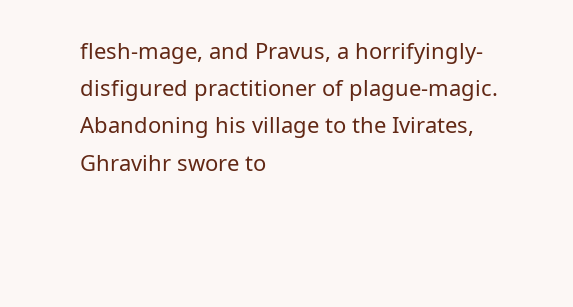flesh-mage, and Pravus, a horrifyingly-disfigured practitioner of plague-magic. Abandoning his village to the Ivirates, Ghravihr swore to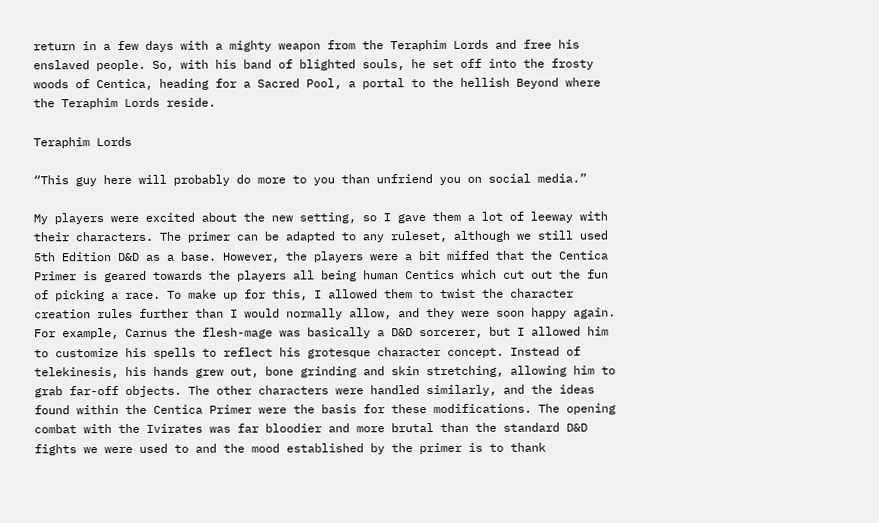return in a few days with a mighty weapon from the Teraphim Lords and free his enslaved people. So, with his band of blighted souls, he set off into the frosty woods of Centica, heading for a Sacred Pool, a portal to the hellish Beyond where the Teraphim Lords reside.

Teraphim Lords

“This guy here will probably do more to you than unfriend you on social media.”

My players were excited about the new setting, so I gave them a lot of leeway with their characters. The primer can be adapted to any ruleset, although we still used 5th Edition D&D as a base. However, the players were a bit miffed that the Centica Primer is geared towards the players all being human Centics which cut out the fun of picking a race. To make up for this, I allowed them to twist the character creation rules further than I would normally allow, and they were soon happy again. For example, Carnus the flesh-mage was basically a D&D sorcerer, but I allowed him to customize his spells to reflect his grotesque character concept. Instead of telekinesis, his hands grew out, bone grinding and skin stretching, allowing him to grab far-off objects. The other characters were handled similarly, and the ideas found within the Centica Primer were the basis for these modifications. The opening combat with the Ivirates was far bloodier and more brutal than the standard D&D fights we were used to and the mood established by the primer is to thank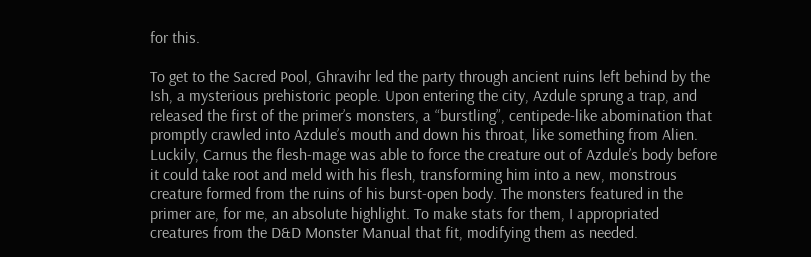for this.

To get to the Sacred Pool, Ghravihr led the party through ancient ruins left behind by the Ish, a mysterious prehistoric people. Upon entering the city, Azdule sprung a trap, and released the first of the primer’s monsters, a “burstling”, centipede-like abomination that promptly crawled into Azdule’s mouth and down his throat, like something from Alien. Luckily, Carnus the flesh-mage was able to force the creature out of Azdule’s body before it could take root and meld with his flesh, transforming him into a new, monstrous creature formed from the ruins of his burst-open body. The monsters featured in the primer are, for me, an absolute highlight. To make stats for them, I appropriated creatures from the D&D Monster Manual that fit, modifying them as needed.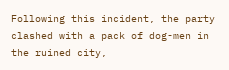Following this incident, the party clashed with a pack of dog-men in the ruined city,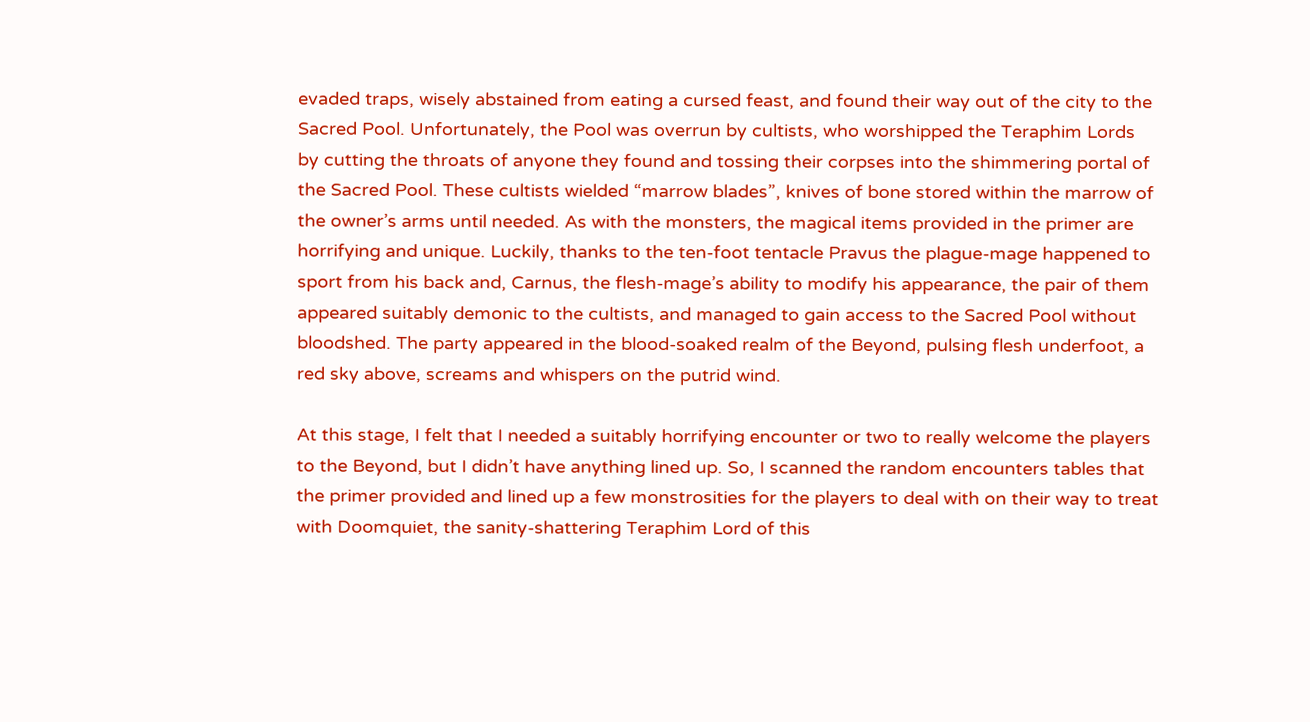evaded traps, wisely abstained from eating a cursed feast, and found their way out of the city to the Sacred Pool. Unfortunately, the Pool was overrun by cultists, who worshipped the Teraphim Lords by cutting the throats of anyone they found and tossing their corpses into the shimmering portal of the Sacred Pool. These cultists wielded “marrow blades”, knives of bone stored within the marrow of the owner’s arms until needed. As with the monsters, the magical items provided in the primer are horrifying and unique. Luckily, thanks to the ten-foot tentacle Pravus the plague-mage happened to sport from his back and, Carnus, the flesh-mage’s ability to modify his appearance, the pair of them appeared suitably demonic to the cultists, and managed to gain access to the Sacred Pool without bloodshed. The party appeared in the blood-soaked realm of the Beyond, pulsing flesh underfoot, a red sky above, screams and whispers on the putrid wind.

At this stage, I felt that I needed a suitably horrifying encounter or two to really welcome the players to the Beyond, but I didn’t have anything lined up. So, I scanned the random encounters tables that the primer provided and lined up a few monstrosities for the players to deal with on their way to treat with Doomquiet, the sanity-shattering Teraphim Lord of this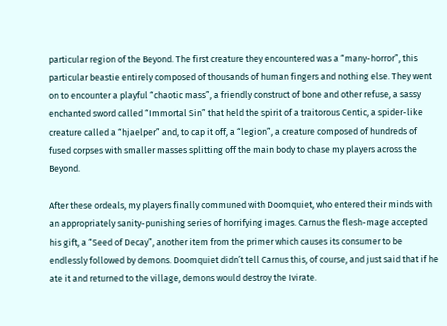particular region of the Beyond. The first creature they encountered was a “many-horror”, this particular beastie entirely composed of thousands of human fingers and nothing else. They went on to encounter a playful “chaotic mass”, a friendly construct of bone and other refuse, a sassy enchanted sword called “Immortal Sin” that held the spirit of a traitorous Centic, a spider-like creature called a “hjaelper” and, to cap it off, a “legion”, a creature composed of hundreds of fused corpses with smaller masses splitting off the main body to chase my players across the Beyond.

After these ordeals, my players finally communed with Doomquiet, who entered their minds with an appropriately sanity-punishing series of horrifying images. Carnus the flesh-mage accepted his gift, a “Seed of Decay”, another item from the primer which causes its consumer to be endlessly followed by demons. Doomquiet didn’t tell Carnus this, of course, and just said that if he ate it and returned to the village, demons would destroy the Ivirate.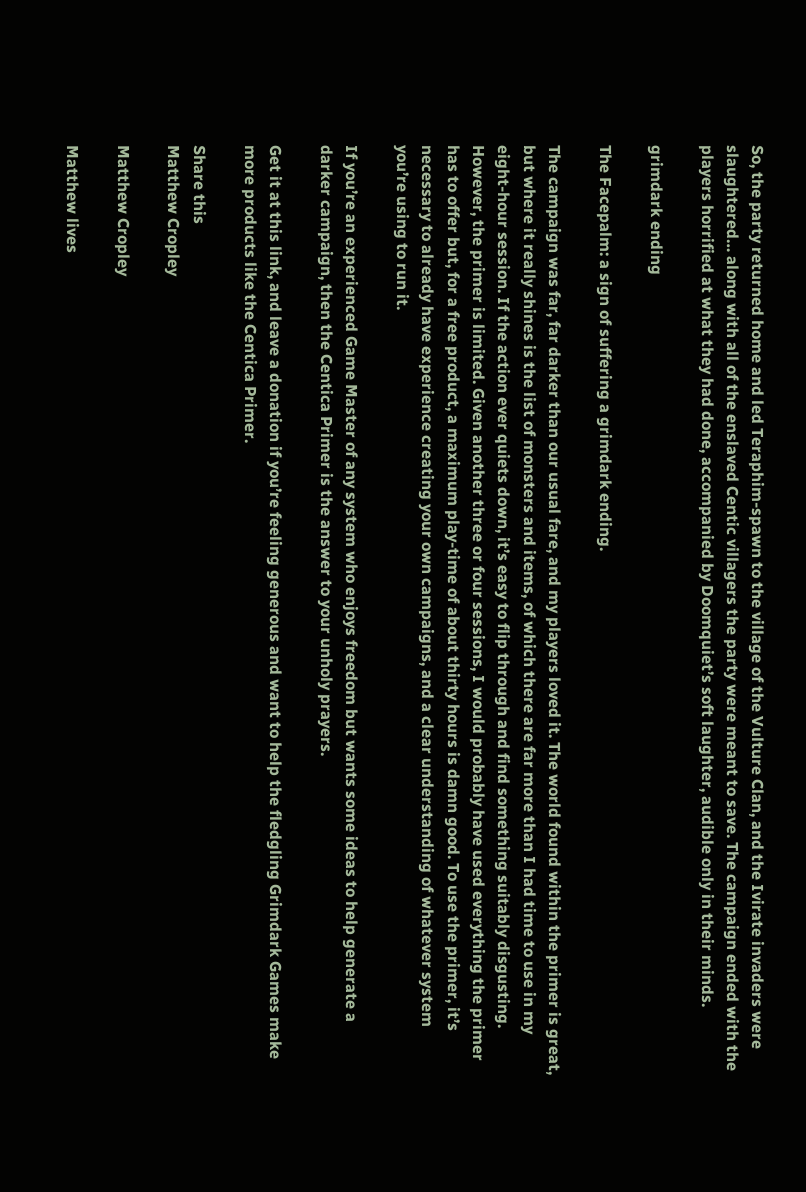So, the party returned home and led Teraphim-spawn to the village of the Vulture Clan, and the Ivirate invaders were slaughtered… along with all of the enslaved Centic villagers the party were meant to save. The campaign ended with the players horrified at what they had done, accompanied by Doomquiet’s soft laughter, audible only in their minds.

grimdark ending

The Facepalm: a sign of suffering a grimdark ending.

The campaign was far, far darker than our usual fare, and my players loved it. The world found within the primer is great, but where it really shines is the list of monsters and items, of which there are far more than I had time to use in my eight-hour session. If the action ever quiets down, it’s easy to flip through and find something suitably disgusting. However, the primer is limited. Given another three or four sessions, I would probably have used everything the primer has to offer but, for a free product, a maximum play-time of about thirty hours is damn good. To use the primer, it’s necessary to already have experience creating your own campaigns, and a clear understanding of whatever system you’re using to run it.

If you’re an experienced Game Master of any system who enjoys freedom but wants some ideas to help generate a darker campaign, then the Centica Primer is the answer to your unholy prayers.

Get it at this link, and leave a donation if you’re feeling generous and want to help the fledgling Grimdark Games make more products like the Centica Primer.

Share this
Matthew Cropley

Matthew Cropley

Matthew lives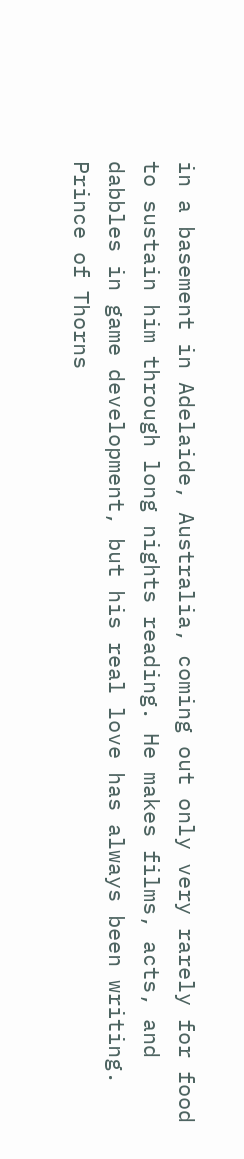in a basement in Adelaide, Australia, coming out only very rarely for food to sustain him through long nights reading. He makes films, acts, and dabbles in game development, but his real love has always been writing. Prince of Thorns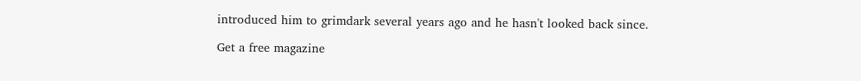introduced him to grimdark several years ago and he hasn't looked back since.

Get a free magazine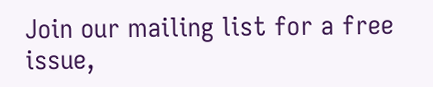Join our mailing list for a free issue,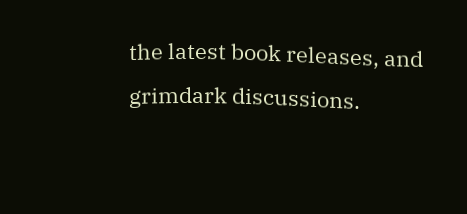the latest book releases, and grimdark discussions.